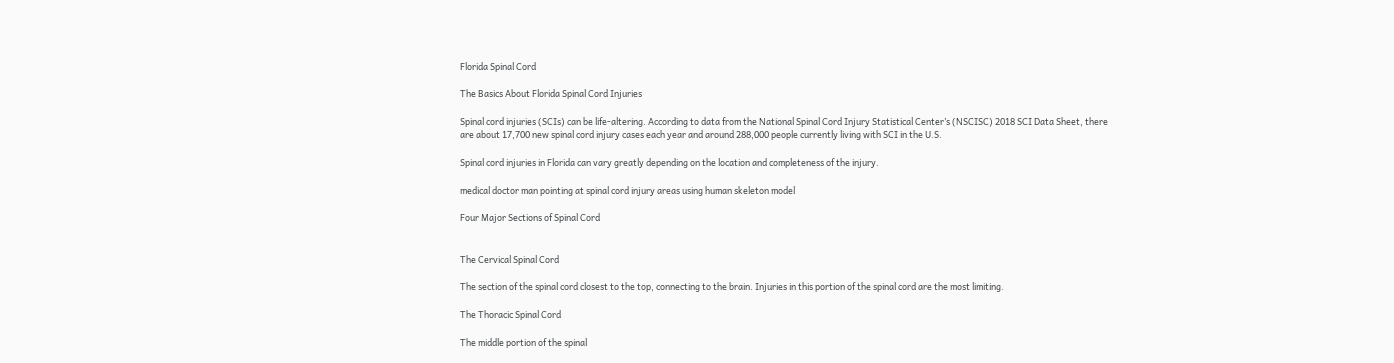Florida Spinal Cord

The Basics About Florida Spinal Cord Injuries

Spinal cord injuries (SCIs) can be life-altering. According to data from the National Spinal Cord Injury Statistical Center’s (NSCISC) 2018 SCI Data Sheet, there are about 17,700 new spinal cord injury cases each year and around 288,000 people currently living with SCI in the U.S.

Spinal cord injuries in Florida can vary greatly depending on the location and completeness of the injury.

medical doctor man pointing at spinal cord injury areas using human skeleton model

Four Major Sections of Spinal Cord


The Cervical Spinal Cord

The section of the spinal cord closest to the top, connecting to the brain. Injuries in this portion of the spinal cord are the most limiting.

The Thoracic Spinal Cord

The middle portion of the spinal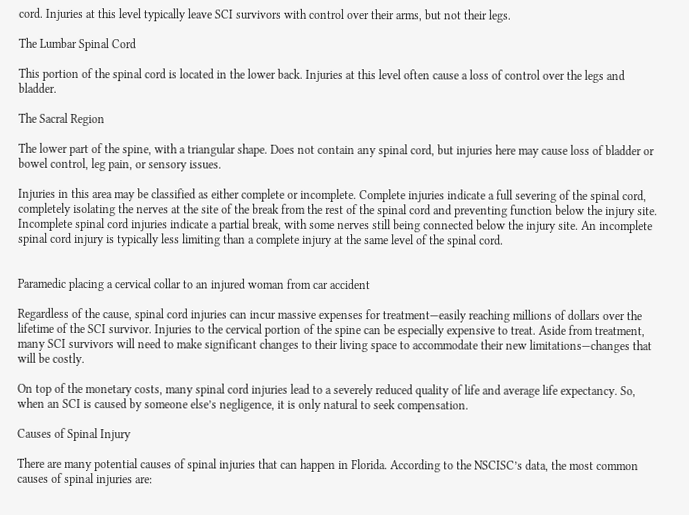cord. Injuries at this level typically leave SCI survivors with control over their arms, but not their legs.

The Lumbar Spinal Cord

This portion of the spinal cord is located in the lower back. Injuries at this level often cause a loss of control over the legs and bladder.

The Sacral Region

The lower part of the spine, with a triangular shape. Does not contain any spinal cord, but injuries here may cause loss of bladder or bowel control, leg pain, or sensory issues.

Injuries in this area may be classified as either complete or incomplete. Complete injuries indicate a full severing of the spinal cord, completely isolating the nerves at the site of the break from the rest of the spinal cord and preventing function below the injury site. Incomplete spinal cord injuries indicate a partial break, with some nerves still being connected below the injury site. An incomplete spinal cord injury is typically less limiting than a complete injury at the same level of the spinal cord.


Paramedic placing a cervical collar to an injured woman from car accident

Regardless of the cause, spinal cord injuries can incur massive expenses for treatment—easily reaching millions of dollars over the lifetime of the SCI survivor. Injuries to the cervical portion of the spine can be especially expensive to treat. Aside from treatment, many SCI survivors will need to make significant changes to their living space to accommodate their new limitations—changes that will be costly.

On top of the monetary costs, many spinal cord injuries lead to a severely reduced quality of life and average life expectancy. So, when an SCI is caused by someone else’s negligence, it is only natural to seek compensation.

Causes of Spinal Injury

There are many potential causes of spinal injuries that can happen in Florida. According to the NSCISC’s data, the most common causes of spinal injuries are: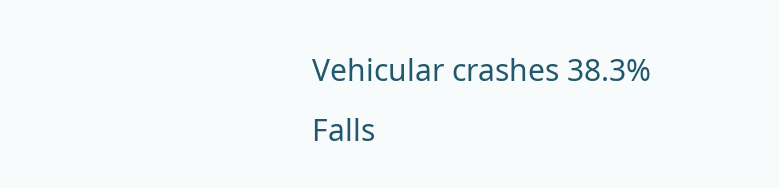Vehicular crashes 38.3%
Falls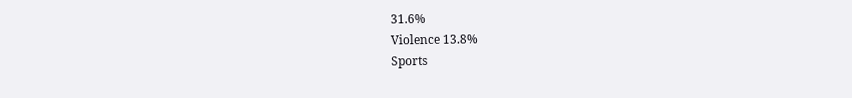31.6%
Violence 13.8%
Sports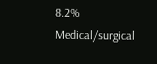8.2%
Medical/surgical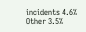incidents 4.6%
Other 3.5%